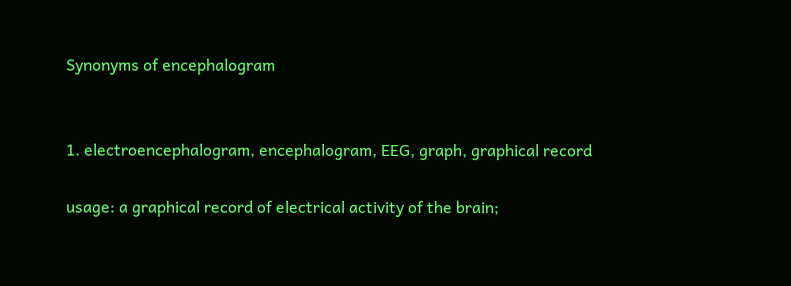Synonyms of encephalogram


1. electroencephalogram, encephalogram, EEG, graph, graphical record

usage: a graphical record of electrical activity of the brain;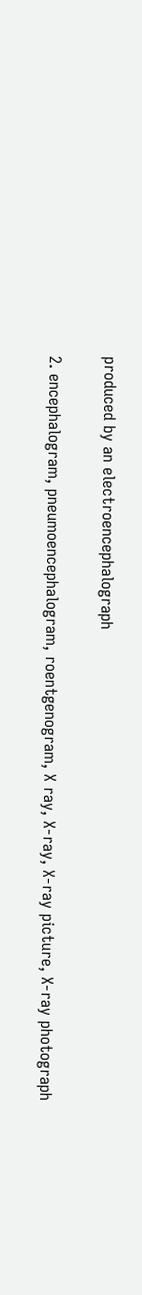produced by an electroencephalograph

2. encephalogram, pneumoencephalogram, roentgenogram, X ray, X-ray, X-ray picture, X-ray photograph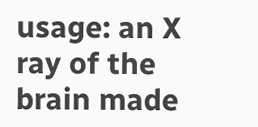usage: an X ray of the brain made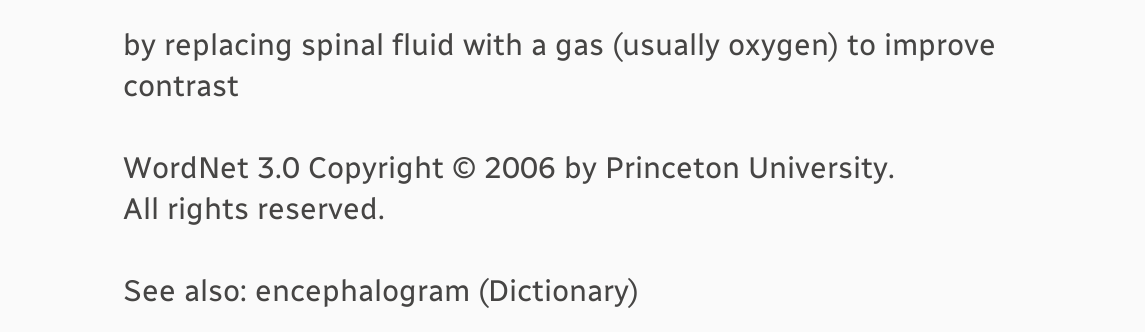by replacing spinal fluid with a gas (usually oxygen) to improve contrast

WordNet 3.0 Copyright © 2006 by Princeton University.
All rights reserved.

See also: encephalogram (Dictionary)